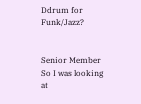Ddrum for Funk/Jazz?


Senior Member
So I was looking at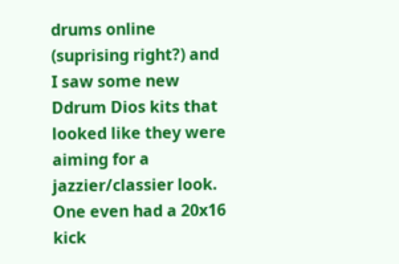drums online (suprising right?) and I saw some new Ddrum Dios kits that looked like they were aiming for a jazzier/classier look. One even had a 20x16 kick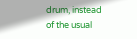drum, instead of the usual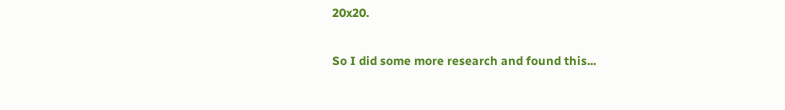20x20.

So I did some more research and found this...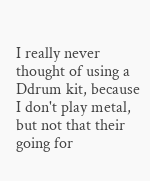I really never thought of using a Ddrum kit, because I don't play metal, but not that their going for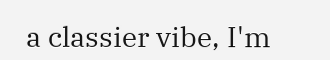a classier vibe, I'm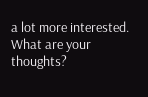a lot more interested. What are your thoughts?